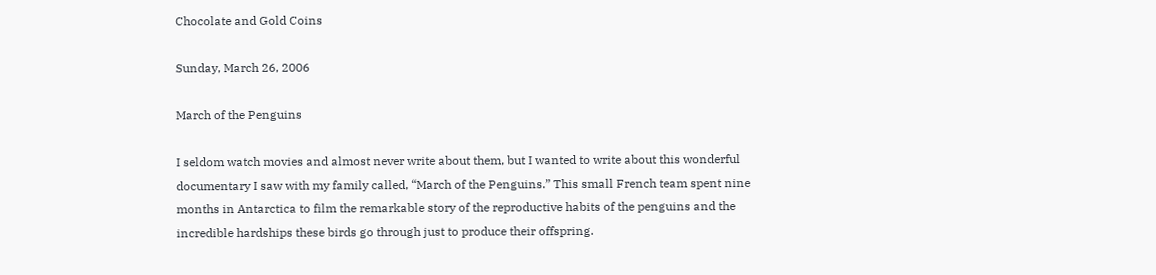Chocolate and Gold Coins

Sunday, March 26, 2006

March of the Penguins

I seldom watch movies and almost never write about them, but I wanted to write about this wonderful documentary I saw with my family called, “March of the Penguins.” This small French team spent nine months in Antarctica to film the remarkable story of the reproductive habits of the penguins and the incredible hardships these birds go through just to produce their offspring.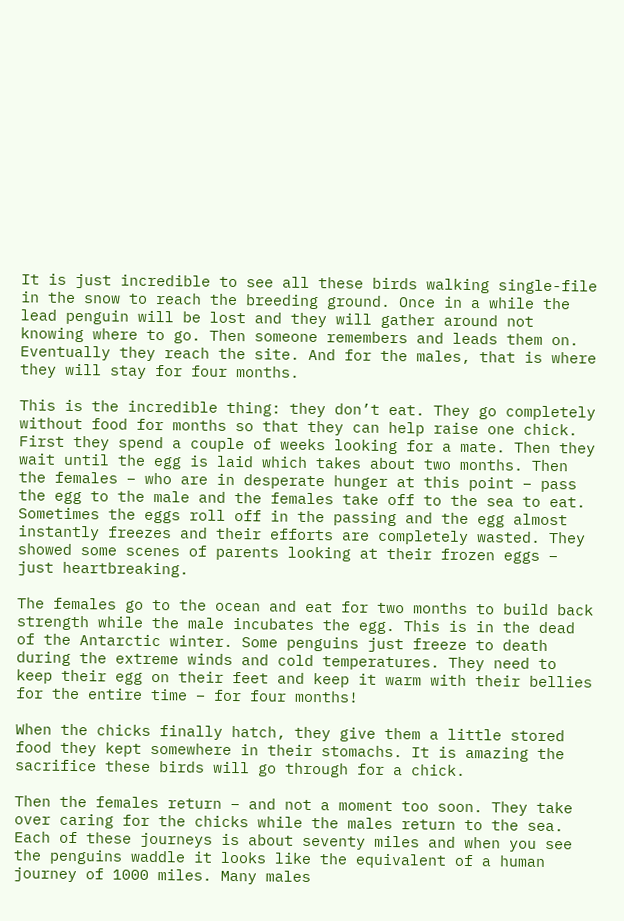It is just incredible to see all these birds walking single-file in the snow to reach the breeding ground. Once in a while the lead penguin will be lost and they will gather around not knowing where to go. Then someone remembers and leads them on. Eventually they reach the site. And for the males, that is where they will stay for four months.

This is the incredible thing: they don’t eat. They go completely without food for months so that they can help raise one chick. First they spend a couple of weeks looking for a mate. Then they wait until the egg is laid which takes about two months. Then the females – who are in desperate hunger at this point – pass the egg to the male and the females take off to the sea to eat. Sometimes the eggs roll off in the passing and the egg almost instantly freezes and their efforts are completely wasted. They showed some scenes of parents looking at their frozen eggs – just heartbreaking.

The females go to the ocean and eat for two months to build back strength while the male incubates the egg. This is in the dead of the Antarctic winter. Some penguins just freeze to death during the extreme winds and cold temperatures. They need to keep their egg on their feet and keep it warm with their bellies for the entire time – for four months!

When the chicks finally hatch, they give them a little stored food they kept somewhere in their stomachs. It is amazing the sacrifice these birds will go through for a chick.

Then the females return – and not a moment too soon. They take over caring for the chicks while the males return to the sea. Each of these journeys is about seventy miles and when you see the penguins waddle it looks like the equivalent of a human journey of 1000 miles. Many males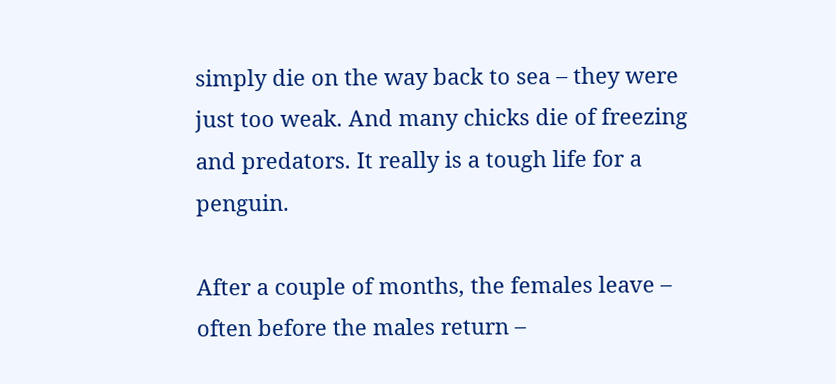simply die on the way back to sea – they were just too weak. And many chicks die of freezing and predators. It really is a tough life for a penguin.

After a couple of months, the females leave – often before the males return –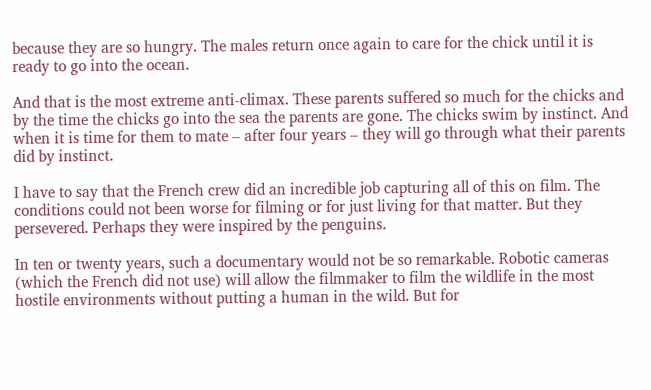because they are so hungry. The males return once again to care for the chick until it is ready to go into the ocean.

And that is the most extreme anti-climax. These parents suffered so much for the chicks and by the time the chicks go into the sea the parents are gone. The chicks swim by instinct. And when it is time for them to mate – after four years – they will go through what their parents did by instinct.

I have to say that the French crew did an incredible job capturing all of this on film. The conditions could not been worse for filming or for just living for that matter. But they persevered. Perhaps they were inspired by the penguins.

In ten or twenty years, such a documentary would not be so remarkable. Robotic cameras (which the French did not use) will allow the filmmaker to film the wildlife in the most hostile environments without putting a human in the wild. But for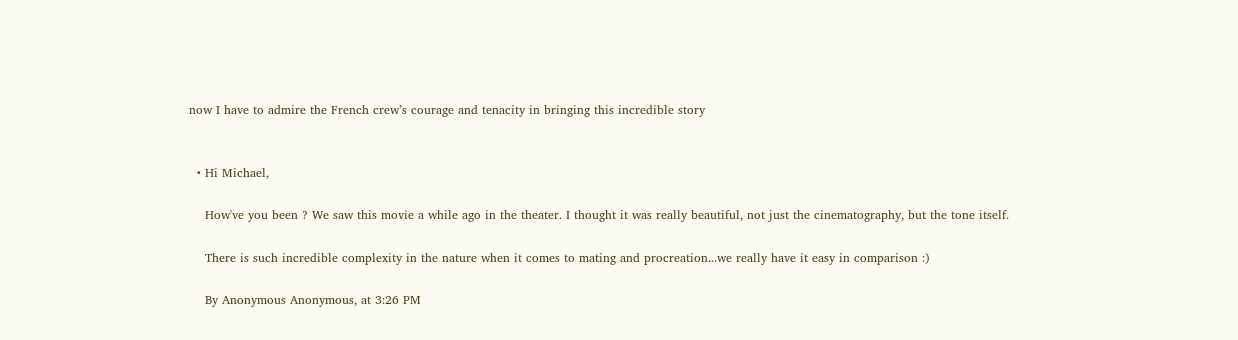now I have to admire the French crew’s courage and tenacity in bringing this incredible story


  • Hi Michael,

    How've you been ? We saw this movie a while ago in the theater. I thought it was really beautiful, not just the cinematography, but the tone itself.

    There is such incredible complexity in the nature when it comes to mating and procreation...we really have it easy in comparison :)

    By Anonymous Anonymous, at 3:26 PM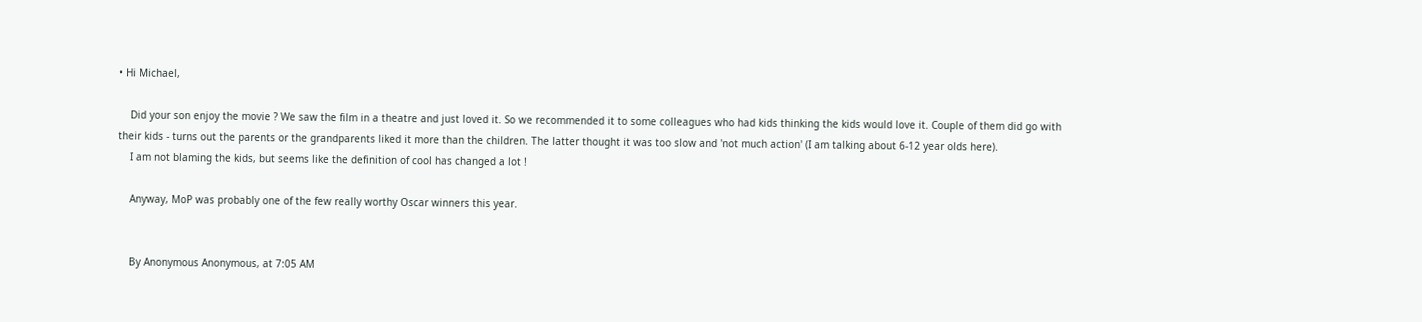• Hi Michael,

    Did your son enjoy the movie ? We saw the film in a theatre and just loved it. So we recommended it to some colleagues who had kids thinking the kids would love it. Couple of them did go with their kids - turns out the parents or the grandparents liked it more than the children. The latter thought it was too slow and 'not much action' (I am talking about 6-12 year olds here).
    I am not blaming the kids, but seems like the definition of cool has changed a lot !

    Anyway, MoP was probably one of the few really worthy Oscar winners this year.


    By Anonymous Anonymous, at 7:05 AM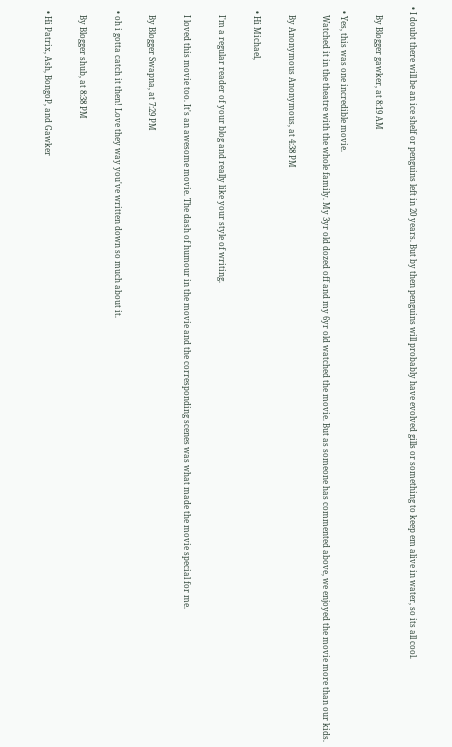• I doubt there will be an ice shelf or penguins left in 20 years. But by then penguins will probably have evolved gills or something to keep em alive in water, so its all cool.

    By Blogger gawker, at 8:19 AM

  • Yes, this was one incredible movie.
    Watched it in the theatre with the whole family. My 3yr old dozed off and my 6yr old watched the movie. But as someone has commented above, we enjoyed the movie more than our kids.

    By Anonymous Anonymous, at 4:38 PM

  • Hi Michael,

    I'm a regular reader of your blog and really like your style of writing.

    I loved this movie too. It's an awesome movie. The dash of humour in the movie and the corresponding scenes was what made the movie special for me.

    By Blogger Swapna, at 7:29 PM

  • oh i gotta catch it then! Love they way you've written down so much about it.

    By Blogger shub, at 8:38 PM

  • Hi Patrix, Ash, BongoP, and Gawker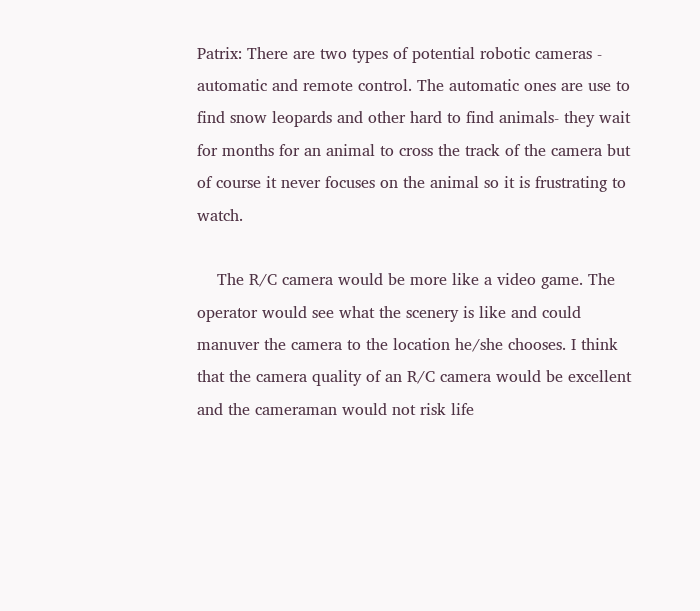Patrix: There are two types of potential robotic cameras - automatic and remote control. The automatic ones are use to find snow leopards and other hard to find animals- they wait for months for an animal to cross the track of the camera but of course it never focuses on the animal so it is frustrating to watch.

    The R/C camera would be more like a video game. The operator would see what the scenery is like and could manuver the camera to the location he/she chooses. I think that the camera quality of an R/C camera would be excellent and the cameraman would not risk life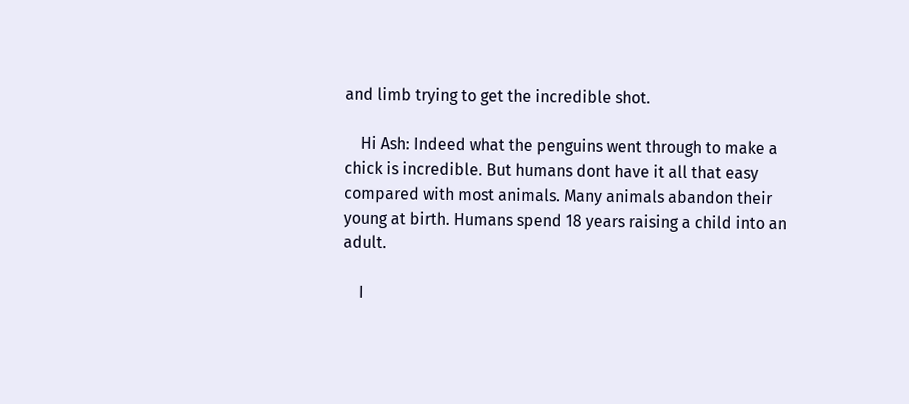and limb trying to get the incredible shot.

    Hi Ash: Indeed what the penguins went through to make a chick is incredible. But humans dont have it all that easy compared with most animals. Many animals abandon their young at birth. Humans spend 18 years raising a child into an adult.

    I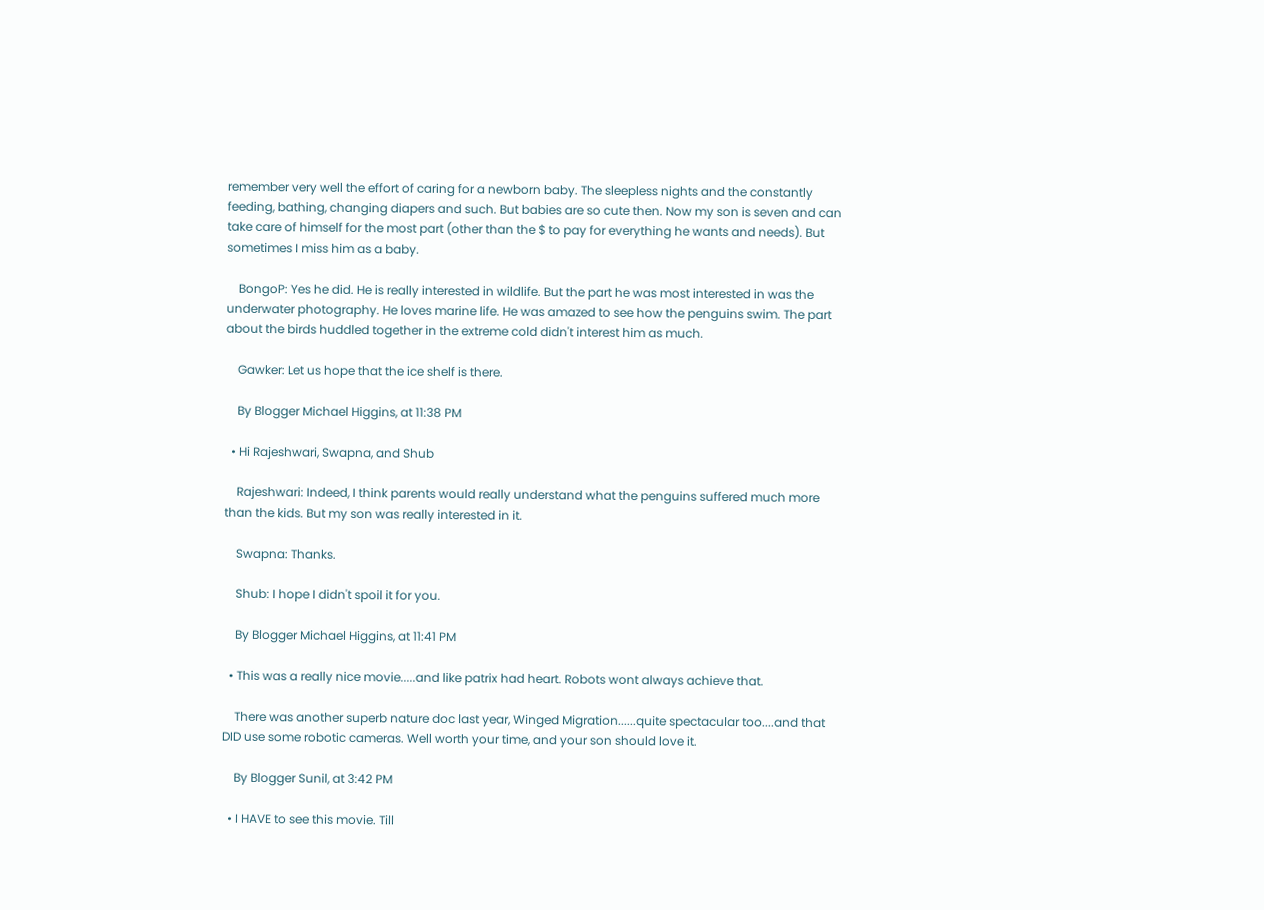remember very well the effort of caring for a newborn baby. The sleepless nights and the constantly feeding, bathing, changing diapers and such. But babies are so cute then. Now my son is seven and can take care of himself for the most part (other than the $ to pay for everything he wants and needs). But sometimes I miss him as a baby.

    BongoP: Yes he did. He is really interested in wildlife. But the part he was most interested in was the underwater photography. He loves marine life. He was amazed to see how the penguins swim. The part about the birds huddled together in the extreme cold didn't interest him as much.

    Gawker: Let us hope that the ice shelf is there.

    By Blogger Michael Higgins, at 11:38 PM

  • Hi Rajeshwari, Swapna, and Shub

    Rajeshwari: Indeed, I think parents would really understand what the penguins suffered much more than the kids. But my son was really interested in it.

    Swapna: Thanks.

    Shub: I hope I didn't spoil it for you.

    By Blogger Michael Higgins, at 11:41 PM

  • This was a really nice movie.....and like patrix had heart. Robots wont always achieve that.

    There was another superb nature doc last year, Winged Migration......quite spectacular too....and that DID use some robotic cameras. Well worth your time, and your son should love it.

    By Blogger Sunil, at 3:42 PM

  • I HAVE to see this movie. Till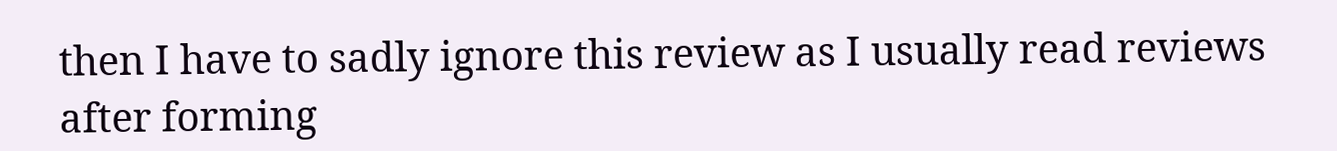then I have to sadly ignore this review as I usually read reviews after forming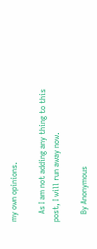my own opinions.

    As I am not adding any thing to this post, I will run away now.

    By Anonymous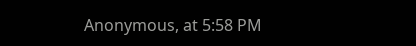Anonymous, at 5:58 PM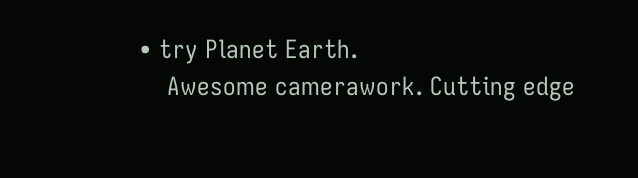• try Planet Earth.
    Awesome camerawork. Cutting edge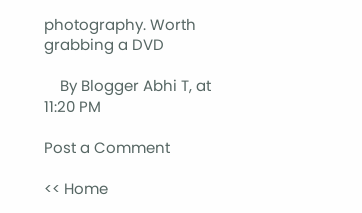photography. Worth grabbing a DVD

    By Blogger Abhi T, at 11:20 PM

Post a Comment

<< Home